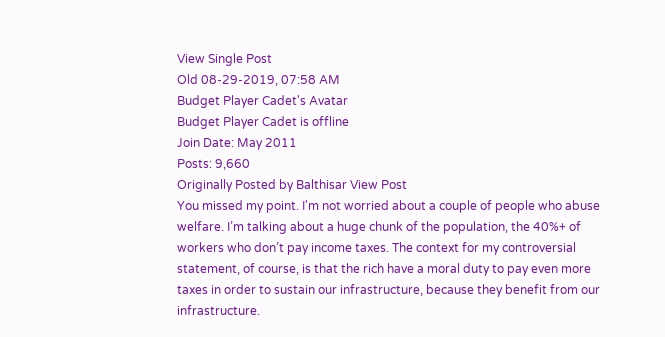View Single Post
Old 08-29-2019, 07:58 AM
Budget Player Cadet's Avatar
Budget Player Cadet is offline
Join Date: May 2011
Posts: 9,660
Originally Posted by Balthisar View Post
You missed my point. I'm not worried about a couple of people who abuse welfare. I’m talking about a huge chunk of the population, the 40%+ of workers who don’t pay income taxes. The context for my controversial statement, of course, is that the rich have a moral duty to pay even more taxes in order to sustain our infrastructure, because they benefit from our infrastructure.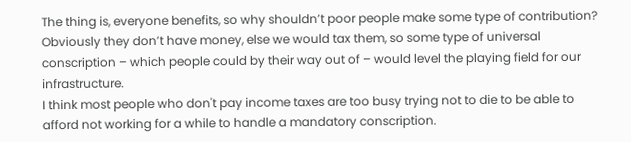The thing is, everyone benefits, so why shouldn’t poor people make some type of contribution? Obviously they don’t have money, else we would tax them, so some type of universal conscription – which people could by their way out of – would level the playing field for our infrastructure.
I think most people who don't pay income taxes are too busy trying not to die to be able to afford not working for a while to handle a mandatory conscription.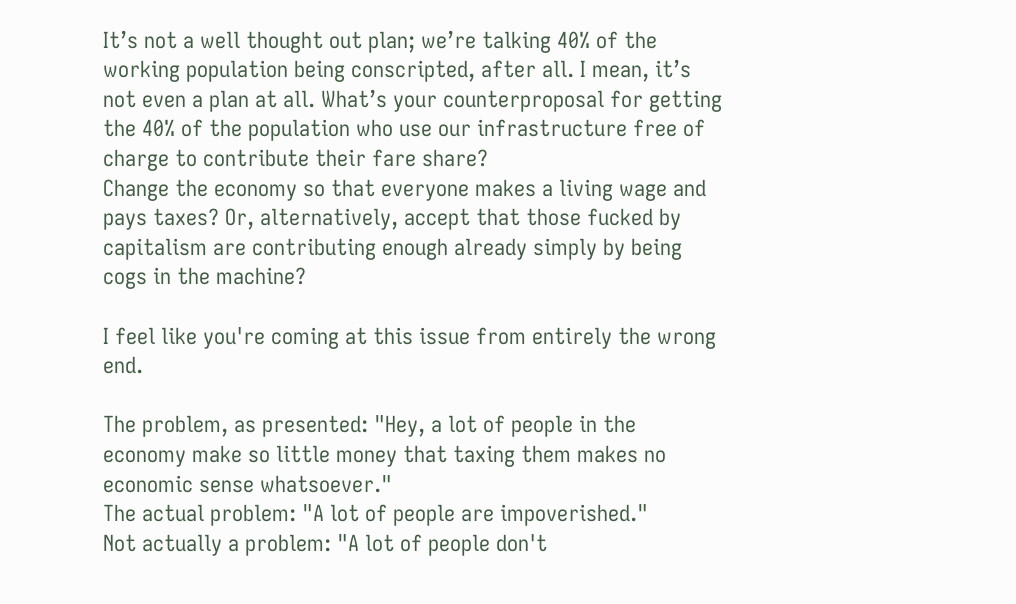It’s not a well thought out plan; we’re talking 40% of the working population being conscripted, after all. I mean, it’s not even a plan at all. What’s your counterproposal for getting the 40% of the population who use our infrastructure free of charge to contribute their fare share?
Change the economy so that everyone makes a living wage and pays taxes? Or, alternatively, accept that those fucked by capitalism are contributing enough already simply by being cogs in the machine?

I feel like you're coming at this issue from entirely the wrong end.

The problem, as presented: "Hey, a lot of people in the economy make so little money that taxing them makes no economic sense whatsoever."
The actual problem: "A lot of people are impoverished."
Not actually a problem: "A lot of people don't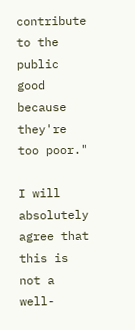contribute to the public good because they're too poor."

I will absolutely agree that this is not a well-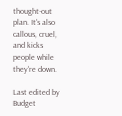thought-out plan. It's also callous, cruel, and kicks people while they're down.

Last edited by Budget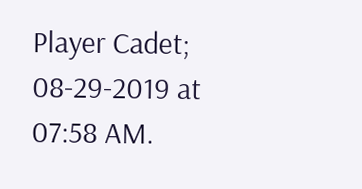Player Cadet; 08-29-2019 at 07:58 AM.